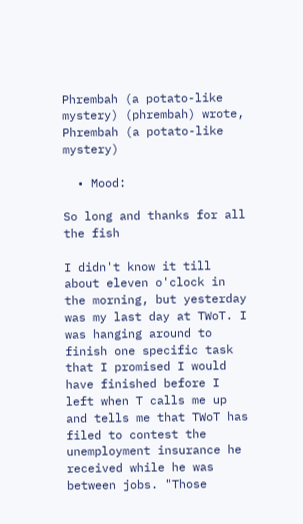Phrembah (a potato-like mystery) (phrembah) wrote,
Phrembah (a potato-like mystery)

  • Mood:

So long and thanks for all the fish

I didn't know it till about eleven o'clock in the morning, but yesterday was my last day at TWoT. I was hanging around to finish one specific task that I promised I would have finished before I left when T calls me up and tells me that TWoT has filed to contest the unemployment insurance he received while he was between jobs. "Those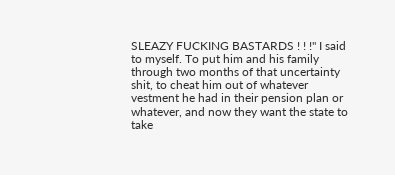SLEAZY FUCKING BASTARDS ! ! !" I said to myself. To put him and his family through two months of that uncertainty shit, to cheat him out of whatever vestment he had in their pension plan or whatever, and now they want the state to take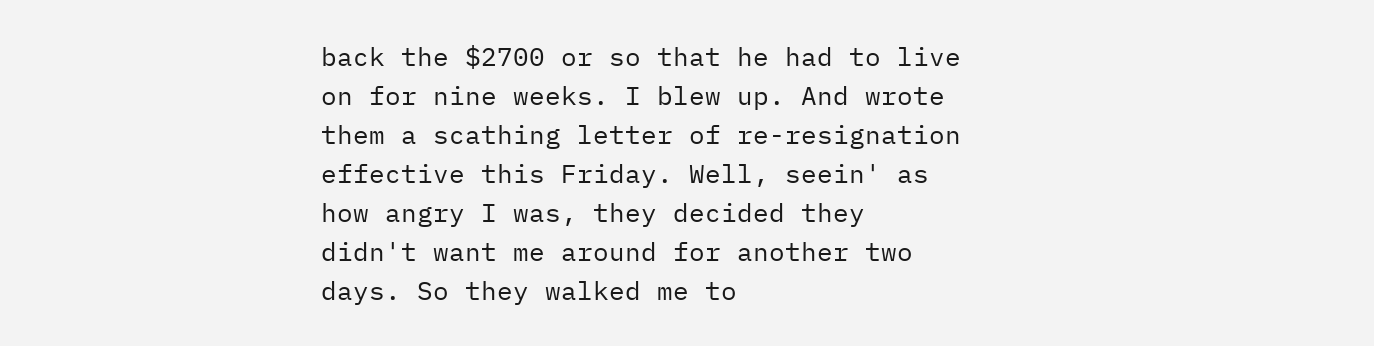back the $2700 or so that he had to live on for nine weeks. I blew up. And wrote them a scathing letter of re-resignation effective this Friday. Well, seein' as how angry I was, they decided they didn't want me around for another two days. So they walked me to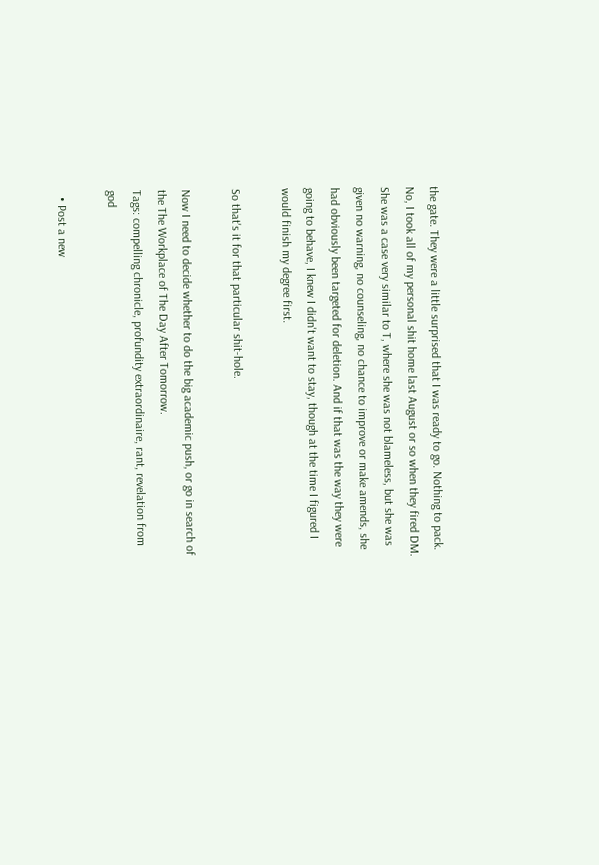the gate. They were a little surprised that I was ready to go. Nothing to pack. No, I took all of my personal shit home last August or so when they fired DM. She was a case very similar to T, where she was not blameless, but she was given no warning, no counseling, no chance to improve or make amends, she had obviously been targeted for deletion. And if that was the way they were going to behave, I knew I didn't want to stay, though at the time I figured I would finish my degree first.

So that's it for that particular shit-hole.

Now I need to decide whether to do the big academic push, or go in search of the The Workplace of The Day After Tomorrow.
Tags: compelling chronicle, profundity extraordinaire, rant, revelation from god

  • Post a new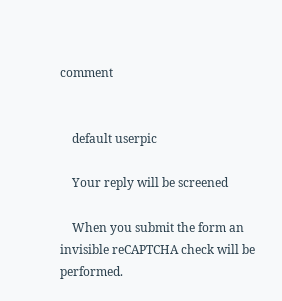comment


    default userpic

    Your reply will be screened

    When you submit the form an invisible reCAPTCHA check will be performed.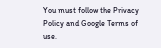You must follow the Privacy Policy and Google Terms of use.